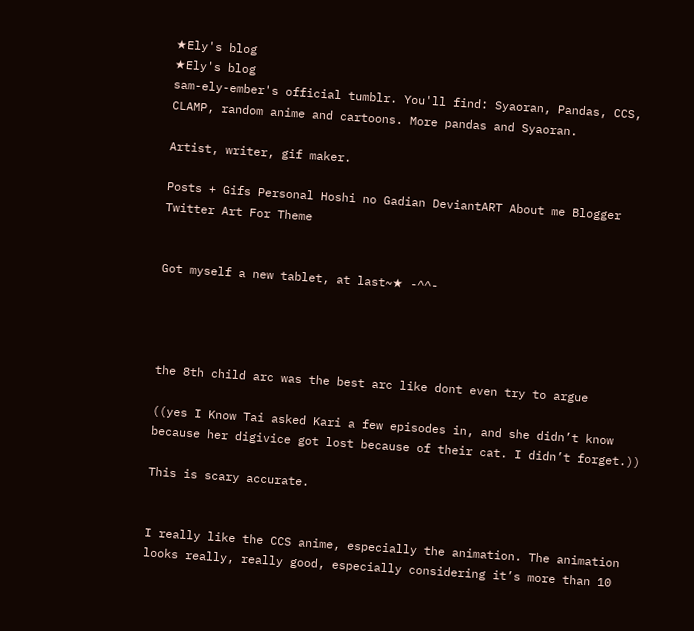★Ely's blog
★Ely's blog
sam-ely-ember's official tumblr. You'll find: Syaoran, Pandas, CCS, CLAMP, random anime and cartoons. More pandas and Syaoran.

Artist, writer, gif maker.

Posts + Gifs Personal Hoshi no Gadian DeviantART About me Blogger Twitter Art For Theme


Got myself a new tablet, at last~★ -^^-




the 8th child arc was the best arc like dont even try to argue

((yes I Know Tai asked Kari a few episodes in, and she didn’t know because her digivice got lost because of their cat. I didn’t forget.))

This is scary accurate.


I really like the CCS anime, especially the animation. The animation looks really, really good, especially considering it’s more than 10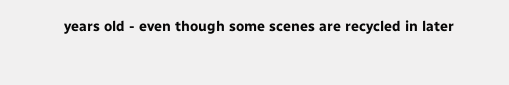years old - even though some scenes are recycled in later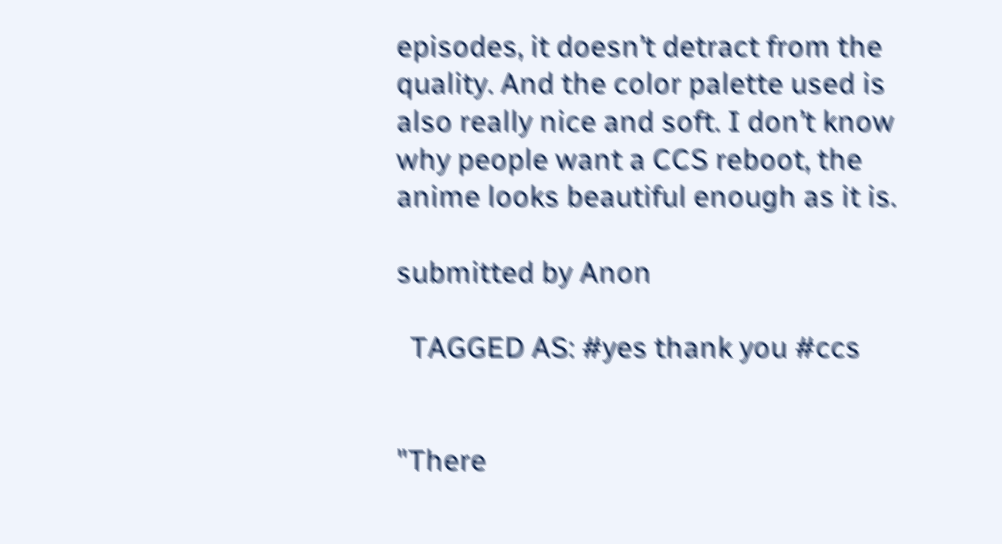episodes, it doesn’t detract from the quality. And the color palette used is also really nice and soft. I don’t know why people want a CCS reboot, the anime looks beautiful enough as it is.

submitted by Anon

  TAGGED AS: #yes thank you #ccs


"There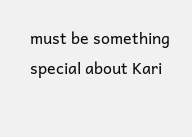must be something special about Kari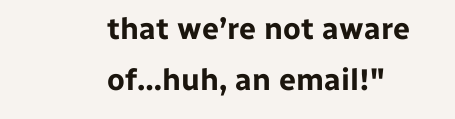that we’re not aware of…huh, an email!"